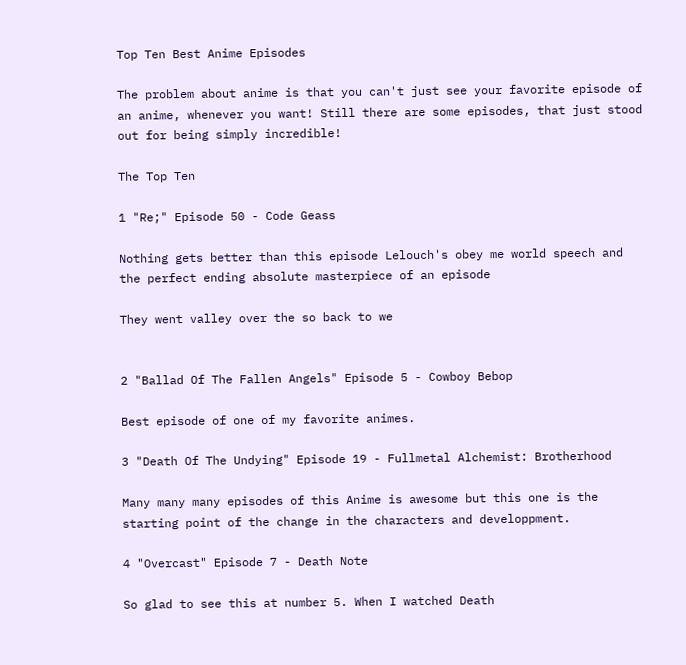Top Ten Best Anime Episodes

The problem about anime is that you can't just see your favorite episode of an anime, whenever you want! Still there are some episodes, that just stood out for being simply incredible!

The Top Ten

1 "Re;" Episode 50 - Code Geass

Nothing gets better than this episode Lelouch's obey me world speech and the perfect ending absolute masterpiece of an episode

They went valley over the so back to we


2 "Ballad Of The Fallen Angels" Episode 5 - Cowboy Bebop

Best episode of one of my favorite animes.

3 "Death Of The Undying" Episode 19 - Fullmetal Alchemist: Brotherhood

Many many many episodes of this Anime is awesome but this one is the starting point of the change in the characters and developpment.

4 "Overcast" Episode 7 - Death Note

So glad to see this at number 5. When I watched Death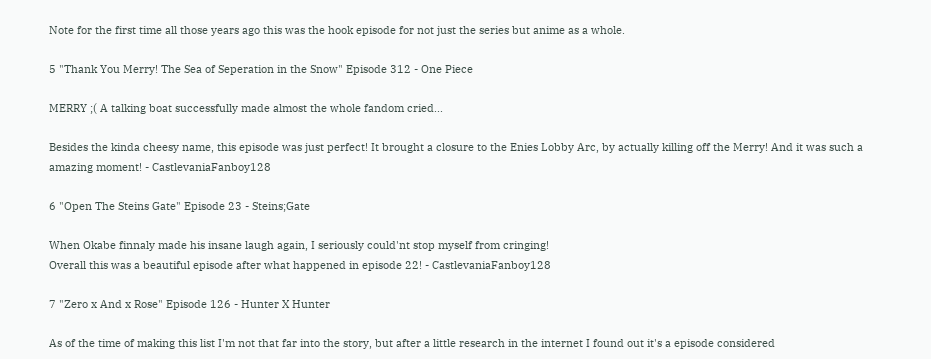Note for the first time all those years ago this was the hook episode for not just the series but anime as a whole.

5 "Thank You Merry! The Sea of Seperation in the Snow" Episode 312 - One Piece

MERRY ;( A talking boat successfully made almost the whole fandom cried...

Besides the kinda cheesy name, this episode was just perfect! It brought a closure to the Enies Lobby Arc, by actually killing off the Merry! And it was such a amazing moment! - CastlevaniaFanboy128

6 "Open The Steins Gate" Episode 23 - Steins;Gate

When Okabe finnaly made his insane laugh again, I seriously could'nt stop myself from cringing!
Overall this was a beautiful episode after what happened in episode 22! - CastlevaniaFanboy128

7 "Zero x And x Rose" Episode 126 - Hunter X Hunter

As of the time of making this list I'm not that far into the story, but after a little research in the internet I found out it's a episode considered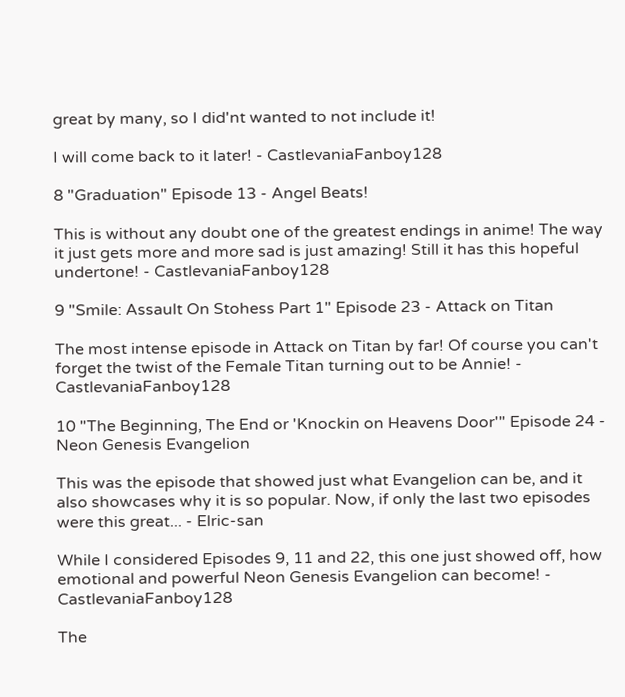great by many, so I did'nt wanted to not include it!

I will come back to it later! - CastlevaniaFanboy128

8 "Graduation" Episode 13 - Angel Beats!

This is without any doubt one of the greatest endings in anime! The way it just gets more and more sad is just amazing! Still it has this hopeful undertone! - CastlevaniaFanboy128

9 "Smile: Assault On Stohess Part 1" Episode 23 - Attack on Titan

The most intense episode in Attack on Titan by far! Of course you can't forget the twist of the Female Titan turning out to be Annie! - CastlevaniaFanboy128

10 "The Beginning, The End or 'Knockin on Heavens Door'" Episode 24 - Neon Genesis Evangelion

This was the episode that showed just what Evangelion can be, and it also showcases why it is so popular. Now, if only the last two episodes were this great... - Elric-san

While I considered Episodes 9, 11 and 22, this one just showed off, how emotional and powerful Neon Genesis Evangelion can become! - CastlevaniaFanboy128

The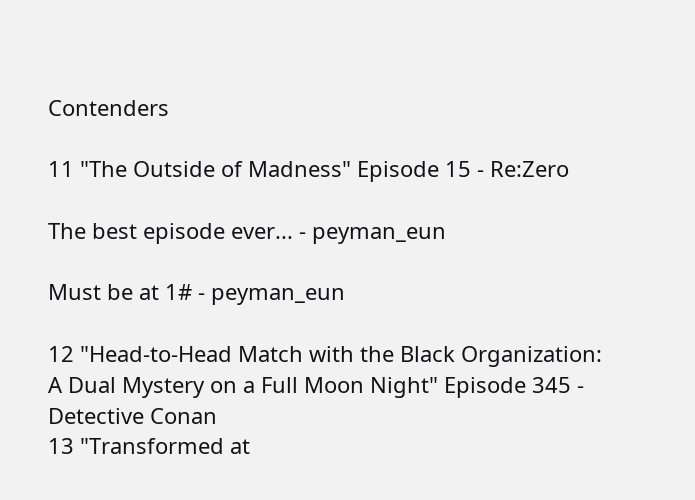Contenders

11 "The Outside of Madness" Episode 15 - Re:Zero

The best episode ever... - peyman_eun

Must be at 1# - peyman_eun

12 "Head-to-Head Match with the Black Organization: A Dual Mystery on a Full Moon Night" Episode 345 - Detective Conan
13 "Transformed at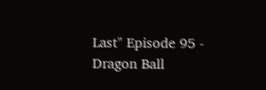Last" Episode 95 - Dragon Ball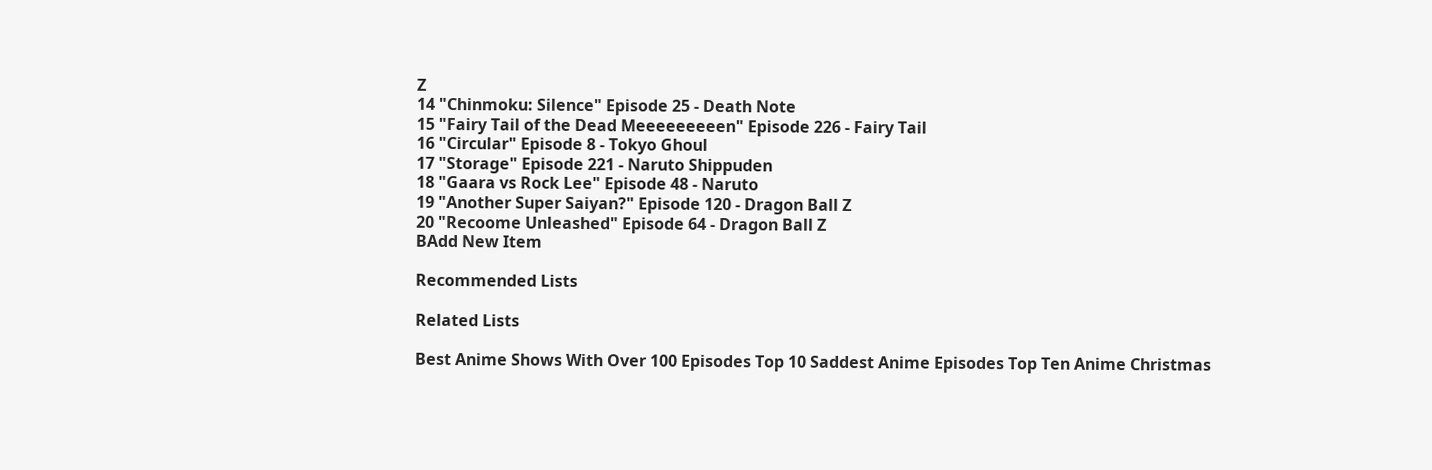Z
14 "Chinmoku: Silence" Episode 25 - Death Note
15 "Fairy Tail of the Dead Meeeeeeeeen" Episode 226 - Fairy Tail
16 "Circular" Episode 8 - Tokyo Ghoul
17 "Storage" Episode 221 - Naruto Shippuden
18 "Gaara vs Rock Lee" Episode 48 - Naruto
19 "Another Super Saiyan?" Episode 120 - Dragon Ball Z
20 "Recoome Unleashed" Episode 64 - Dragon Ball Z
BAdd New Item

Recommended Lists

Related Lists

Best Anime Shows With Over 100 Episodes Top 10 Saddest Anime Episodes Top Ten Anime Christmas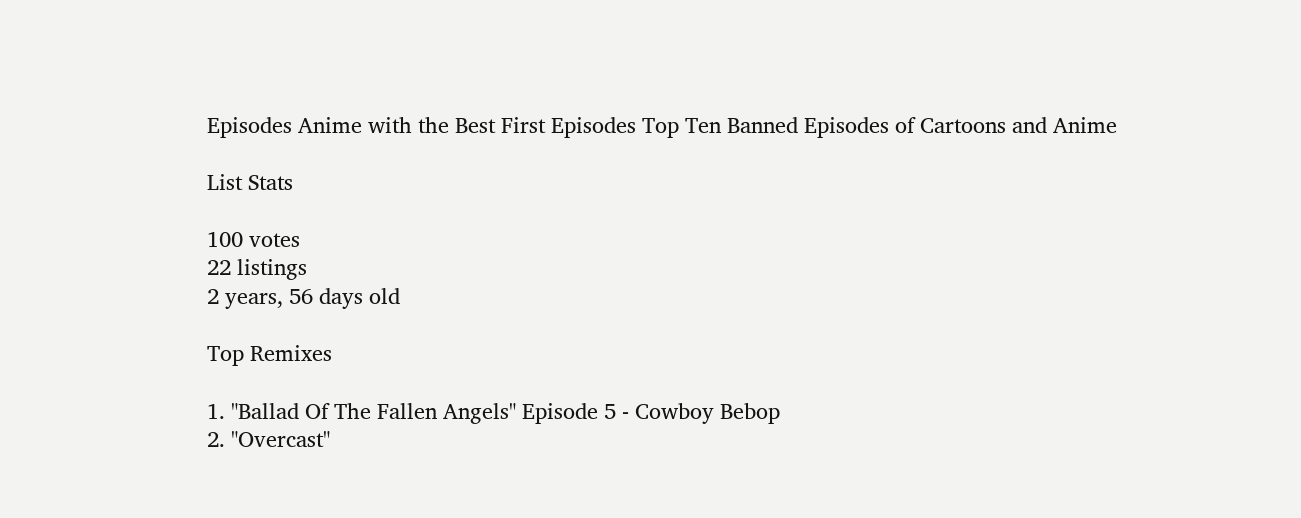Episodes Anime with the Best First Episodes Top Ten Banned Episodes of Cartoons and Anime

List Stats

100 votes
22 listings
2 years, 56 days old

Top Remixes

1. "Ballad Of The Fallen Angels" Episode 5 - Cowboy Bebop
2. "Overcast"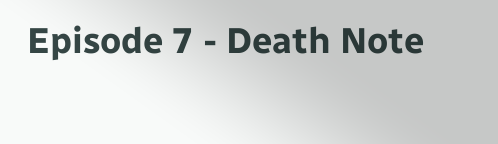Episode 7 - Death Note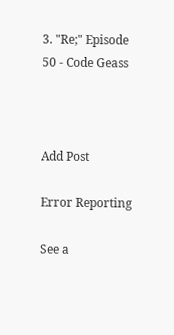3. "Re;" Episode 50 - Code Geass



Add Post

Error Reporting

See a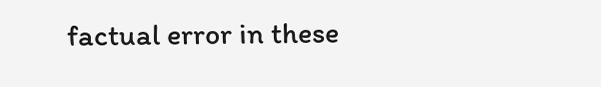factual error in these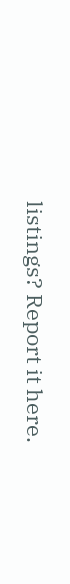listings? Report it here.